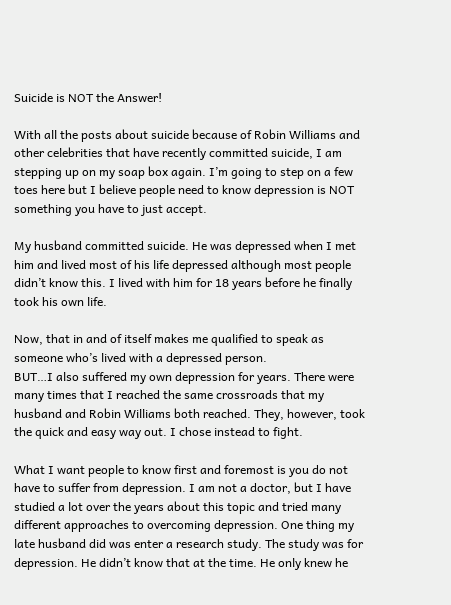Suicide is NOT the Answer!

With all the posts about suicide because of Robin Williams and other celebrities that have recently committed suicide, I am stepping up on my soap box again. I’m going to step on a few toes here but I believe people need to know depression is NOT something you have to just accept.

My husband committed suicide. He was depressed when I met him and lived most of his life depressed although most people didn’t know this. I lived with him for 18 years before he finally took his own life.

Now, that in and of itself makes me qualified to speak as someone who’s lived with a depressed person.
BUT…I also suffered my own depression for years. There were many times that I reached the same crossroads that my husband and Robin Williams both reached. They, however, took the quick and easy way out. I chose instead to fight.

What I want people to know first and foremost is you do not have to suffer from depression. I am not a doctor, but I have studied a lot over the years about this topic and tried many different approaches to overcoming depression. One thing my late husband did was enter a research study. The study was for depression. He didn’t know that at the time. He only knew he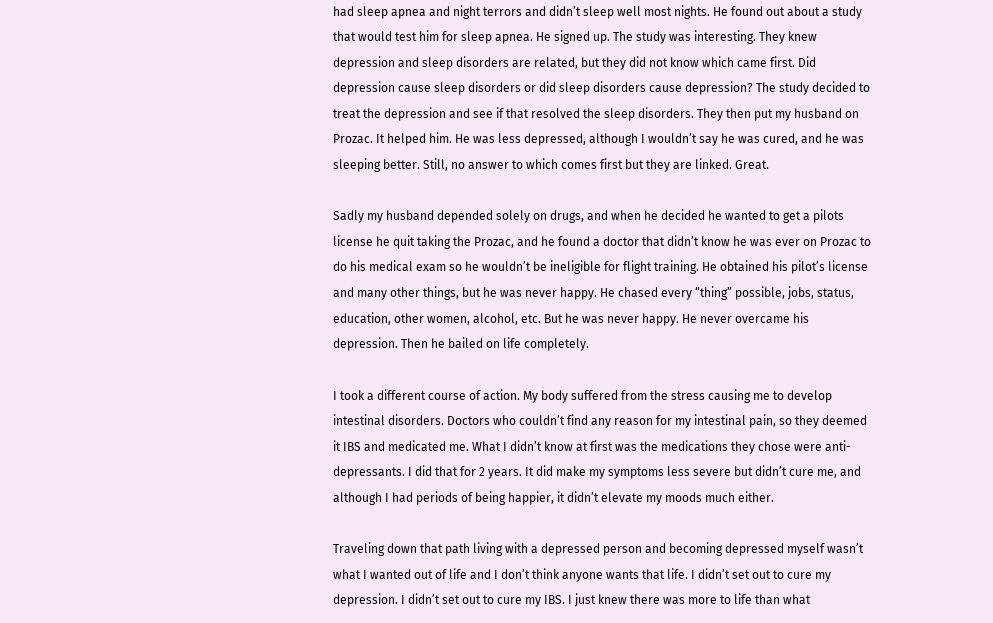had sleep apnea and night terrors and didn’t sleep well most nights. He found out about a study that would test him for sleep apnea. He signed up. The study was interesting. They knew depression and sleep disorders are related, but they did not know which came first. Did depression cause sleep disorders or did sleep disorders cause depression? The study decided to treat the depression and see if that resolved the sleep disorders. They then put my husband on Prozac. It helped him. He was less depressed, although I wouldn’t say he was cured, and he was sleeping better. Still, no answer to which comes first but they are linked. Great.

Sadly my husband depended solely on drugs, and when he decided he wanted to get a pilots license he quit taking the Prozac, and he found a doctor that didn’t know he was ever on Prozac to do his medical exam so he wouldn’t be ineligible for flight training. He obtained his pilot’s license and many other things, but he was never happy. He chased every “thing” possible, jobs, status, education, other women, alcohol, etc. But he was never happy. He never overcame his depression. Then he bailed on life completely.

I took a different course of action. My body suffered from the stress causing me to develop intestinal disorders. Doctors who couldn’t find any reason for my intestinal pain, so they deemed it IBS and medicated me. What I didn’t know at first was the medications they chose were anti-depressants. I did that for 2 years. It did make my symptoms less severe but didn’t cure me, and although I had periods of being happier, it didn’t elevate my moods much either.

Traveling down that path living with a depressed person and becoming depressed myself wasn’t what I wanted out of life and I don’t think anyone wants that life. I didn’t set out to cure my depression. I didn’t set out to cure my IBS. I just knew there was more to life than what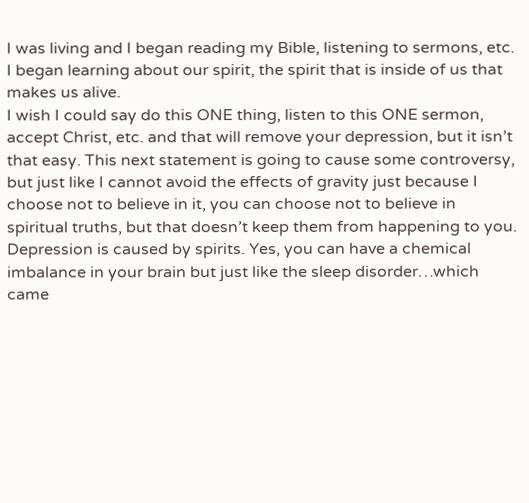I was living and I began reading my Bible, listening to sermons, etc. I began learning about our spirit, the spirit that is inside of us that makes us alive.
I wish I could say do this ONE thing, listen to this ONE sermon, accept Christ, etc. and that will remove your depression, but it isn’t that easy. This next statement is going to cause some controversy, but just like I cannot avoid the effects of gravity just because I choose not to believe in it, you can choose not to believe in spiritual truths, but that doesn’t keep them from happening to you. Depression is caused by spirits. Yes, you can have a chemical imbalance in your brain but just like the sleep disorder…which came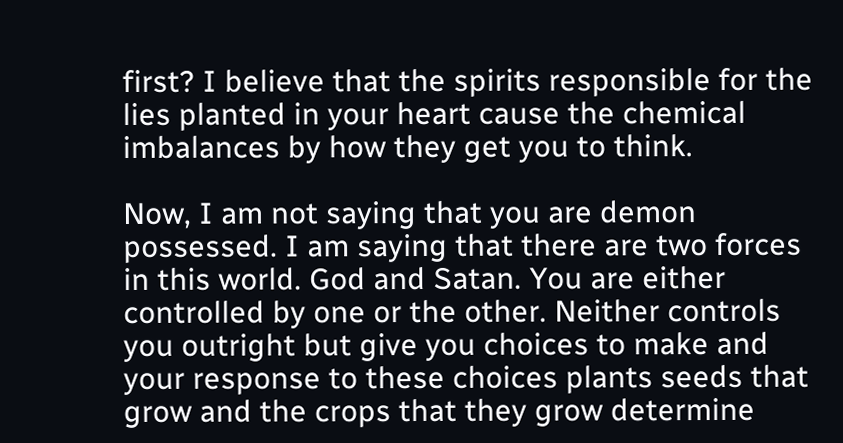first? I believe that the spirits responsible for the lies planted in your heart cause the chemical imbalances by how they get you to think.

Now, I am not saying that you are demon possessed. I am saying that there are two forces in this world. God and Satan. You are either controlled by one or the other. Neither controls you outright but give you choices to make and your response to these choices plants seeds that grow and the crops that they grow determine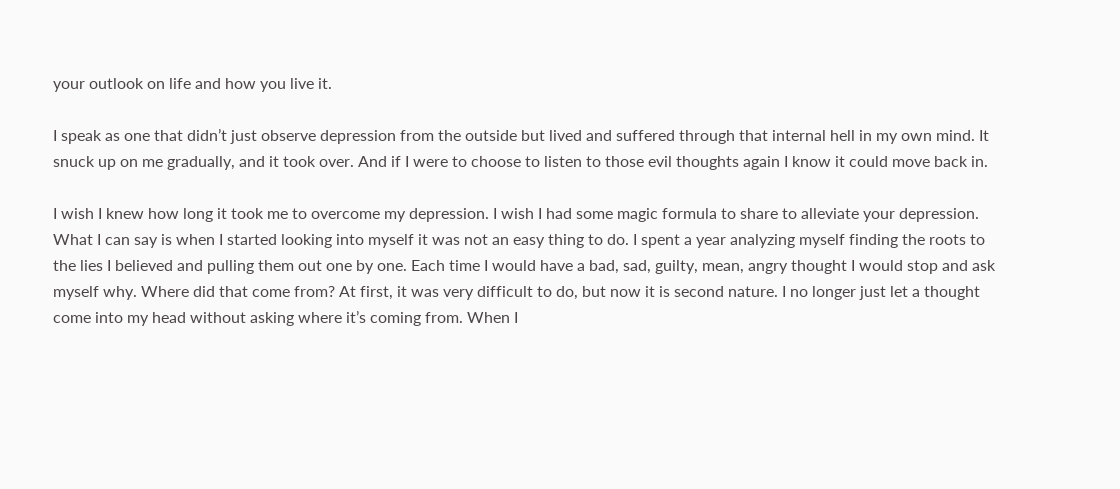your outlook on life and how you live it.

I speak as one that didn’t just observe depression from the outside but lived and suffered through that internal hell in my own mind. It snuck up on me gradually, and it took over. And if I were to choose to listen to those evil thoughts again I know it could move back in.

I wish I knew how long it took me to overcome my depression. I wish I had some magic formula to share to alleviate your depression. What I can say is when I started looking into myself it was not an easy thing to do. I spent a year analyzing myself finding the roots to the lies I believed and pulling them out one by one. Each time I would have a bad, sad, guilty, mean, angry thought I would stop and ask myself why. Where did that come from? At first, it was very difficult to do, but now it is second nature. I no longer just let a thought come into my head without asking where it’s coming from. When I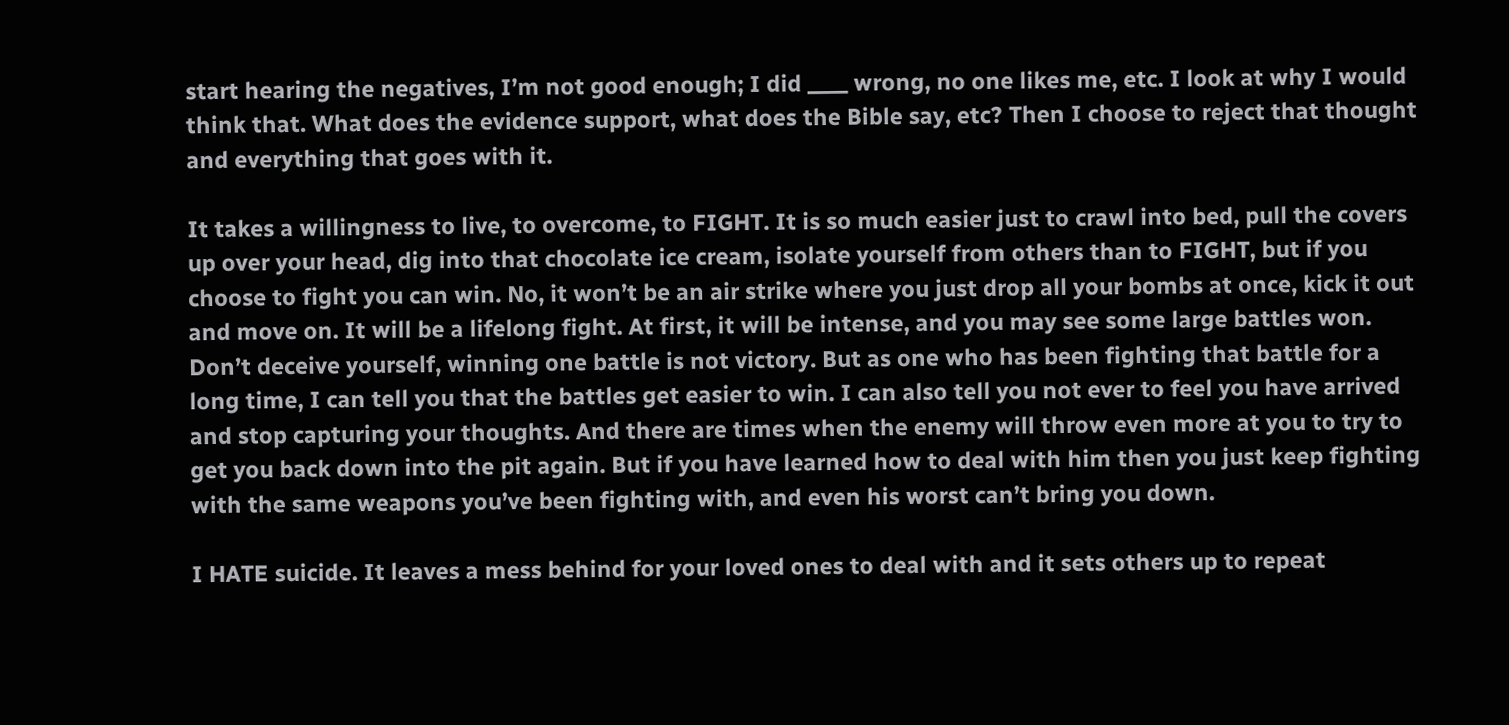start hearing the negatives, I’m not good enough; I did ____ wrong, no one likes me, etc. I look at why I would think that. What does the evidence support, what does the Bible say, etc? Then I choose to reject that thought and everything that goes with it.

It takes a willingness to live, to overcome, to FIGHT. It is so much easier just to crawl into bed, pull the covers up over your head, dig into that chocolate ice cream, isolate yourself from others than to FIGHT, but if you choose to fight you can win. No, it won’t be an air strike where you just drop all your bombs at once, kick it out and move on. It will be a lifelong fight. At first, it will be intense, and you may see some large battles won. Don’t deceive yourself, winning one battle is not victory. But as one who has been fighting that battle for a long time, I can tell you that the battles get easier to win. I can also tell you not ever to feel you have arrived and stop capturing your thoughts. And there are times when the enemy will throw even more at you to try to get you back down into the pit again. But if you have learned how to deal with him then you just keep fighting with the same weapons you’ve been fighting with, and even his worst can’t bring you down.

I HATE suicide. It leaves a mess behind for your loved ones to deal with and it sets others up to repeat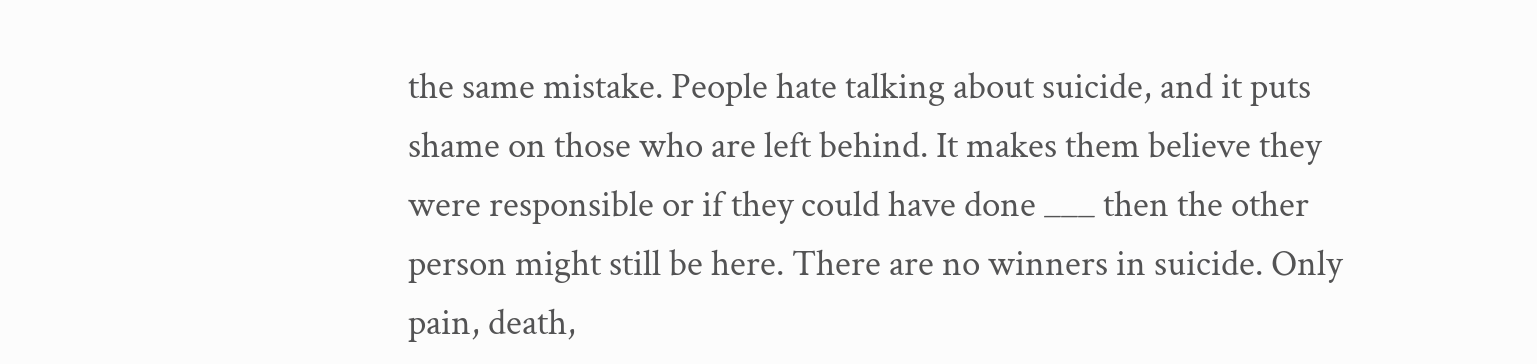the same mistake. People hate talking about suicide, and it puts shame on those who are left behind. It makes them believe they were responsible or if they could have done ___ then the other person might still be here. There are no winners in suicide. Only pain, death,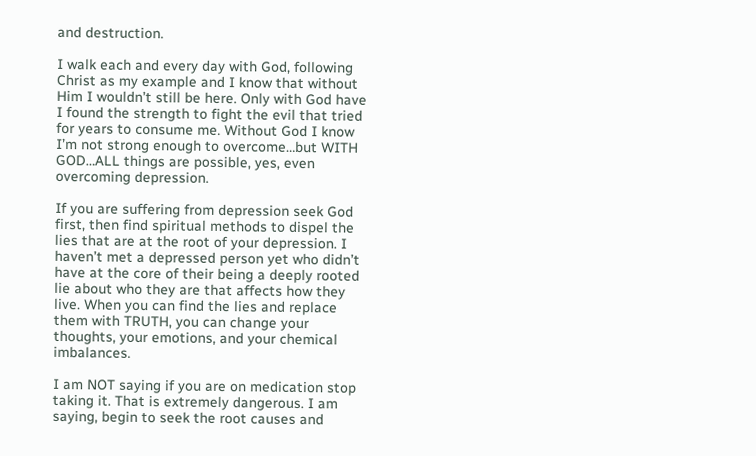and destruction.

I walk each and every day with God, following Christ as my example and I know that without Him I wouldn’t still be here. Only with God have I found the strength to fight the evil that tried for years to consume me. Without God I know I’m not strong enough to overcome…but WITH GOD…ALL things are possible, yes, even overcoming depression.

If you are suffering from depression seek God first, then find spiritual methods to dispel the lies that are at the root of your depression. I haven’t met a depressed person yet who didn’t have at the core of their being a deeply rooted lie about who they are that affects how they live. When you can find the lies and replace them with TRUTH, you can change your thoughts, your emotions, and your chemical imbalances.

I am NOT saying if you are on medication stop taking it. That is extremely dangerous. I am saying, begin to seek the root causes and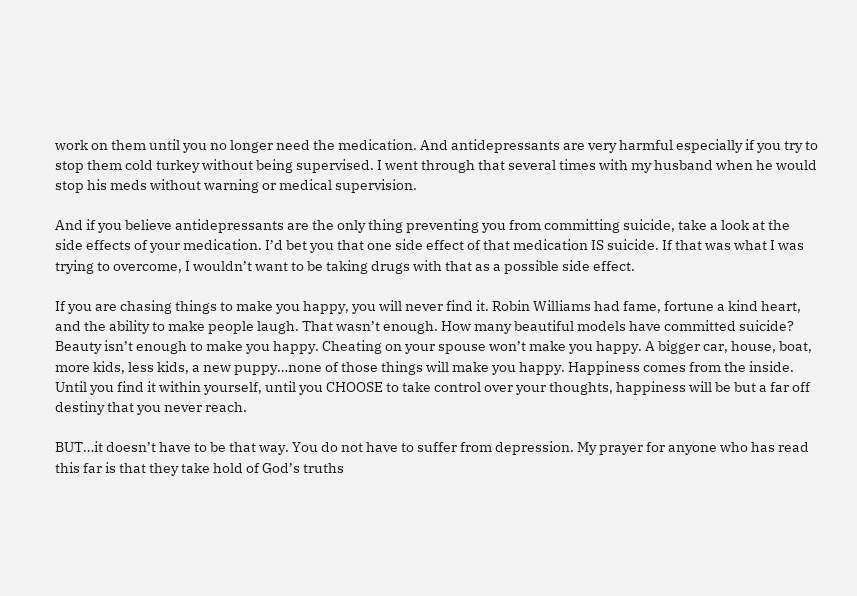work on them until you no longer need the medication. And antidepressants are very harmful especially if you try to stop them cold turkey without being supervised. I went through that several times with my husband when he would stop his meds without warning or medical supervision.

And if you believe antidepressants are the only thing preventing you from committing suicide, take a look at the side effects of your medication. I’d bet you that one side effect of that medication IS suicide. If that was what I was trying to overcome, I wouldn’t want to be taking drugs with that as a possible side effect.

If you are chasing things to make you happy, you will never find it. Robin Williams had fame, fortune a kind heart, and the ability to make people laugh. That wasn’t enough. How many beautiful models have committed suicide? Beauty isn’t enough to make you happy. Cheating on your spouse won’t make you happy. A bigger car, house, boat, more kids, less kids, a new puppy…none of those things will make you happy. Happiness comes from the inside. Until you find it within yourself, until you CHOOSE to take control over your thoughts, happiness will be but a far off destiny that you never reach.

BUT…it doesn’t have to be that way. You do not have to suffer from depression. My prayer for anyone who has read this far is that they take hold of God’s truths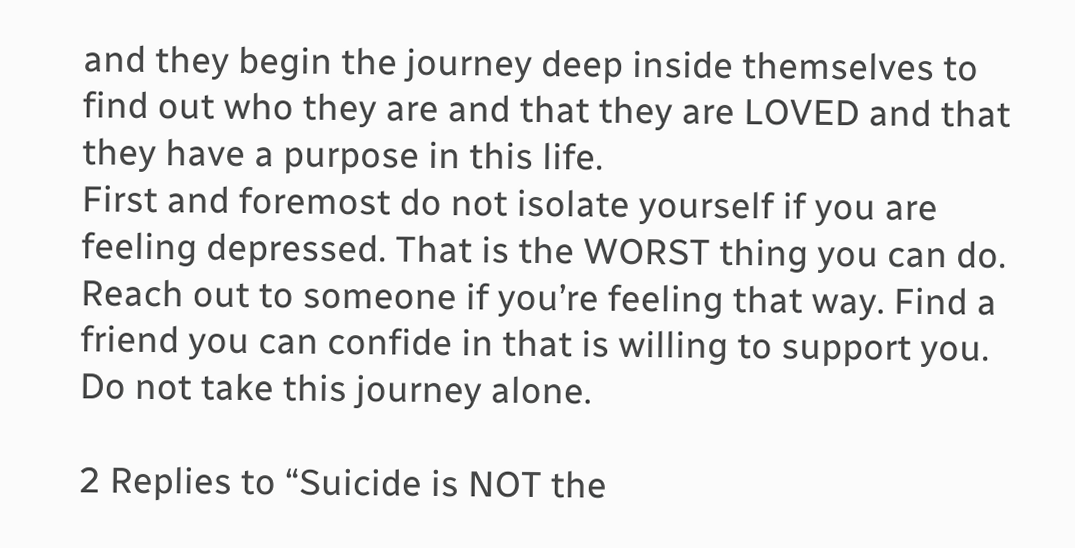and they begin the journey deep inside themselves to find out who they are and that they are LOVED and that they have a purpose in this life.
First and foremost do not isolate yourself if you are feeling depressed. That is the WORST thing you can do. Reach out to someone if you’re feeling that way. Find a friend you can confide in that is willing to support you. Do not take this journey alone.

2 Replies to “Suicide is NOT the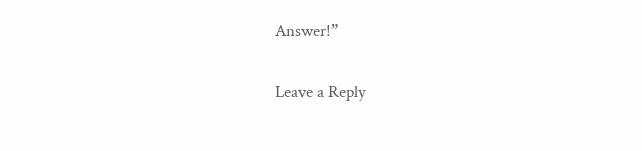Answer!”

Leave a Reply